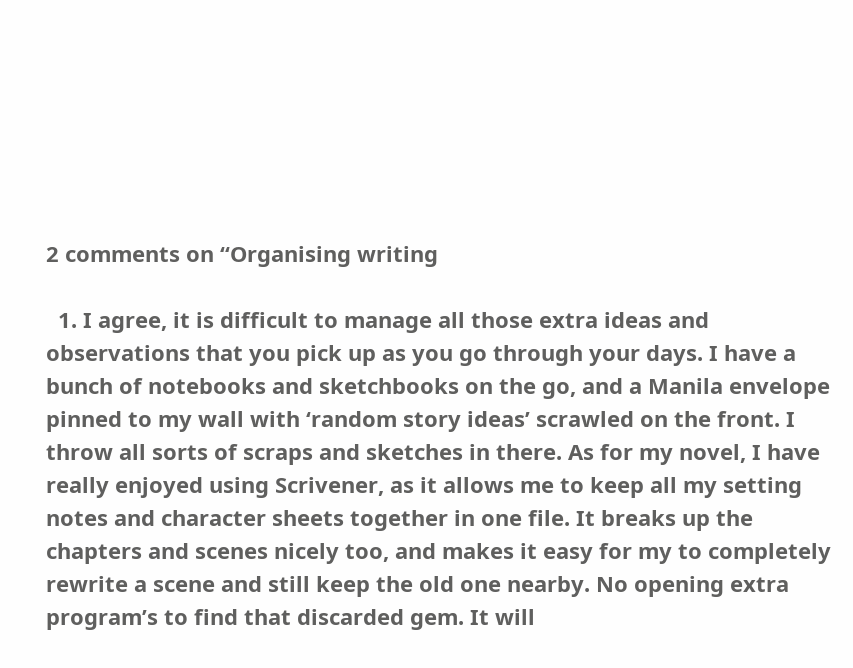2 comments on “Organising writing

  1. I agree, it is difficult to manage all those extra ideas and observations that you pick up as you go through your days. I have a bunch of notebooks and sketchbooks on the go, and a Manila envelope pinned to my wall with ‘random story ideas’ scrawled on the front. I throw all sorts of scraps and sketches in there. As for my novel, I have really enjoyed using Scrivener, as it allows me to keep all my setting notes and character sheets together in one file. It breaks up the chapters and scenes nicely too, and makes it easy for my to completely rewrite a scene and still keep the old one nearby. No opening extra program’s to find that discarded gem. It will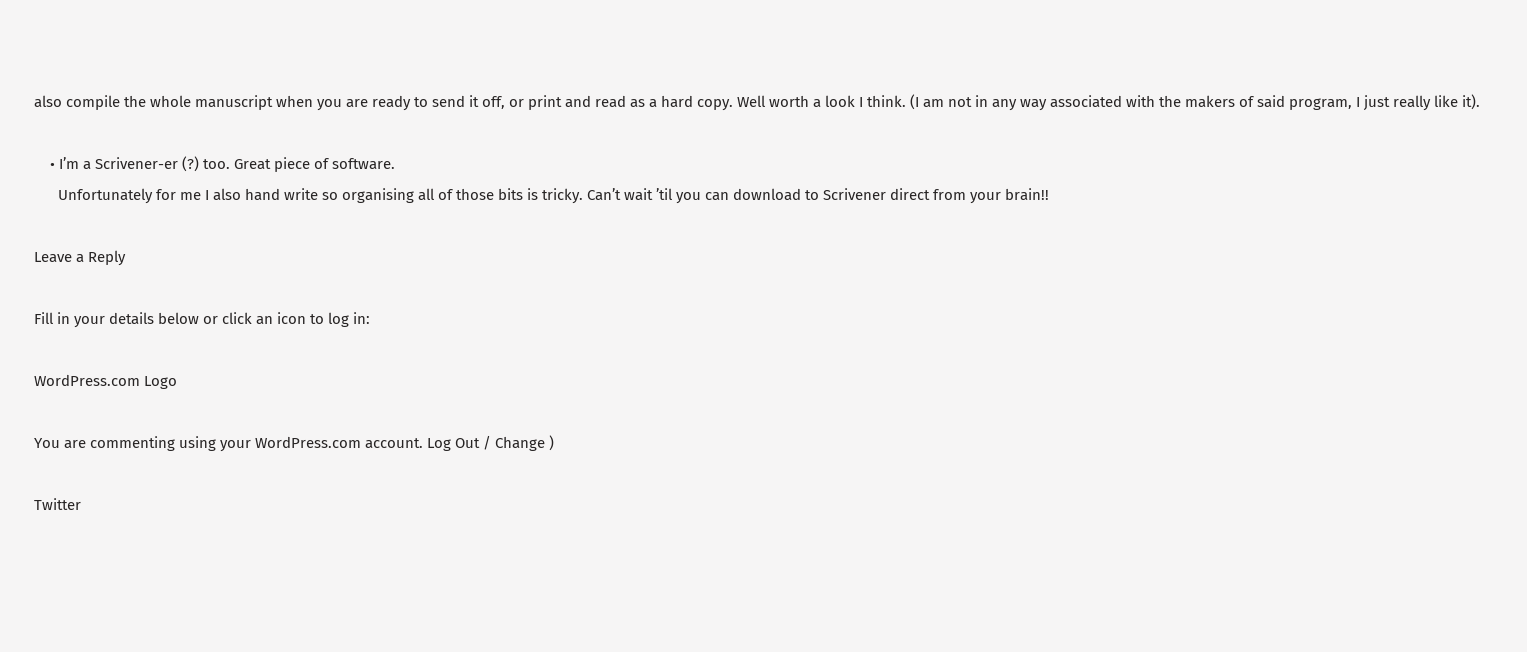also compile the whole manuscript when you are ready to send it off, or print and read as a hard copy. Well worth a look I think. (I am not in any way associated with the makers of said program, I just really like it).

    • I’m a Scrivener-er (?) too. Great piece of software.
      Unfortunately for me I also hand write so organising all of those bits is tricky. Can’t wait ’til you can download to Scrivener direct from your brain!!

Leave a Reply

Fill in your details below or click an icon to log in:

WordPress.com Logo

You are commenting using your WordPress.com account. Log Out / Change )

Twitter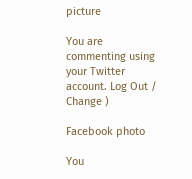picture

You are commenting using your Twitter account. Log Out / Change )

Facebook photo

You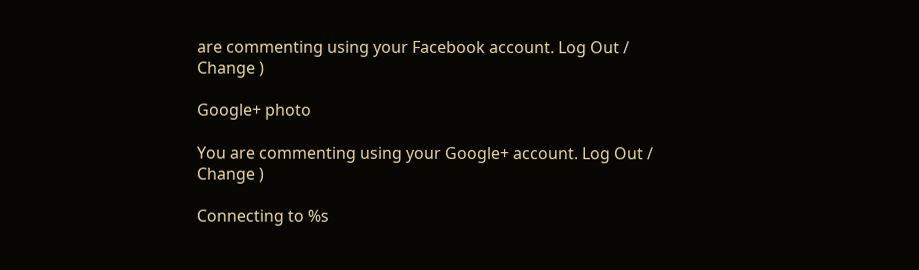are commenting using your Facebook account. Log Out / Change )

Google+ photo

You are commenting using your Google+ account. Log Out / Change )

Connecting to %s